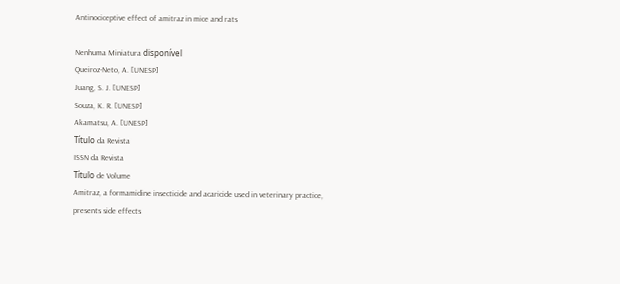Antinociceptive effect of amitraz in mice and rats

Nenhuma Miniatura disponível
Queiroz-Neto, A. [UNESP]
Juang, S. J. [UNESP]
Souza, K. R. [UNESP]
Akamatsu, A. [UNESP]
Título da Revista
ISSN da Revista
Título de Volume
Amitraz, a formamidine insecticide and acaricide used in veterinary practice, presents side effects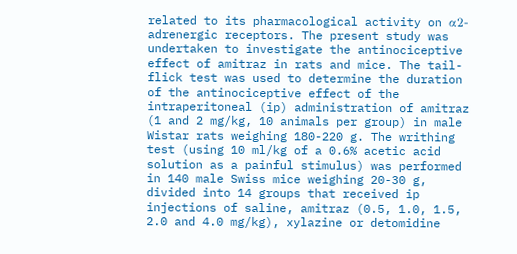related to its pharmacological activity on α2-adrenergic receptors. The present study was undertaken to investigate the antinociceptive effect of amitraz in rats and mice. The tail-flick test was used to determine the duration of the antinociceptive effect of the intraperitoneal (ip) administration of amitraz (1 and 2 mg/kg, 10 animals per group) in male Wistar rats weighing 180-220 g. The writhing test (using 10 ml/kg of a 0.6% acetic acid solution as a painful stimulus) was performed in 140 male Swiss mice weighing 20-30 g, divided into 14 groups that received ip injections of saline, amitraz (0.5, 1.0, 1.5, 2.0 and 4.0 mg/kg), xylazine or detomidine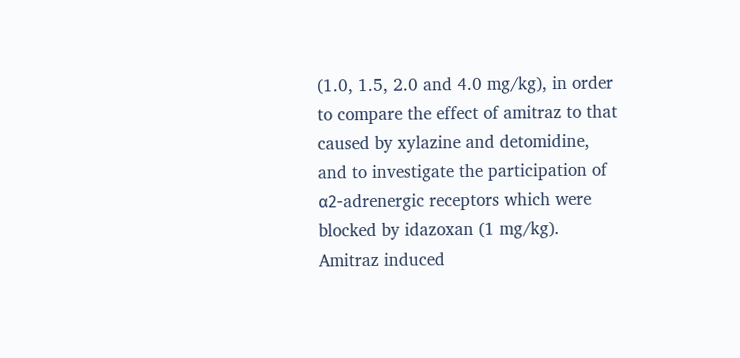(1.0, 1.5, 2.0 and 4.0 mg/kg), in order to compare the effect of amitraz to that caused by xylazine and detomidine, and to investigate the participation of α2-adrenergic receptors which were blocked by idazoxan (1 mg/kg). Amitraz induced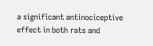a significant antinociceptive effect in both rats and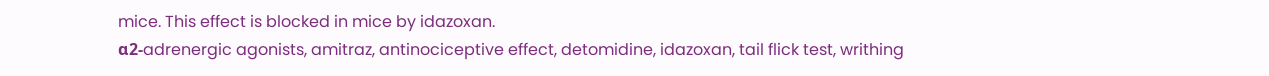mice. This effect is blocked in mice by idazoxan.
α2-adrenergic agonists, amitraz, antinociceptive effect, detomidine, idazoxan, tail flick test, writhing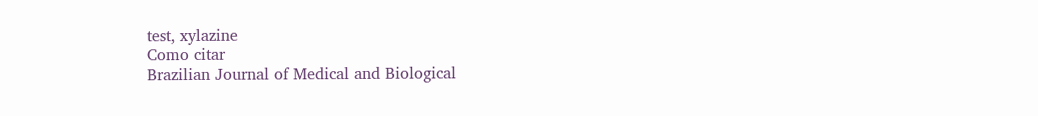test, xylazine
Como citar
Brazilian Journal of Medical and Biological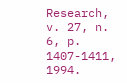Research, v. 27, n. 6, p. 1407-1411, 1994.